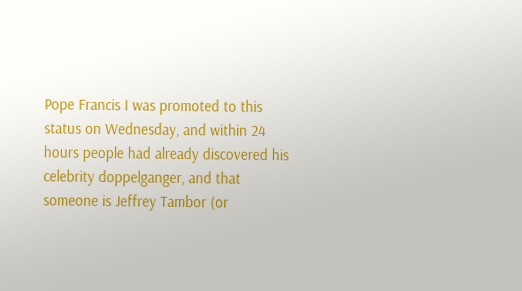Pope Francis I was promoted to this status on Wednesday, and within 24 hours people had already discovered his celebrity doppelganger, and that someone is Jeffrey Tambor (or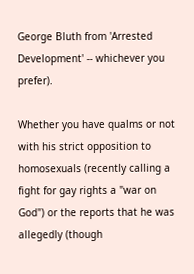George Bluth from 'Arrested Development' -- whichever you prefer).

Whether you have qualms or not with his strict opposition to homosexuals (recently calling a fight for gay rights a "war on God") or the reports that he was allegedly (though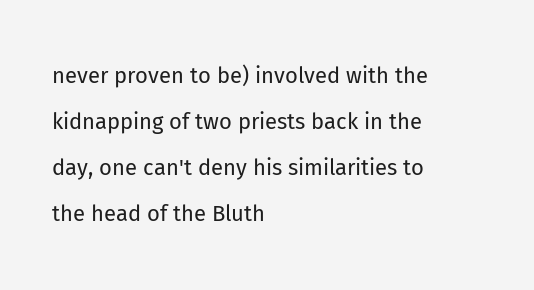never proven to be) involved with the kidnapping of two priests back in the day, one can't deny his similarities to the head of the Bluth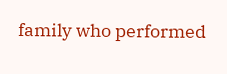family who performed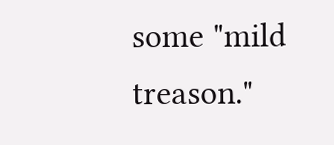some "mild treason."